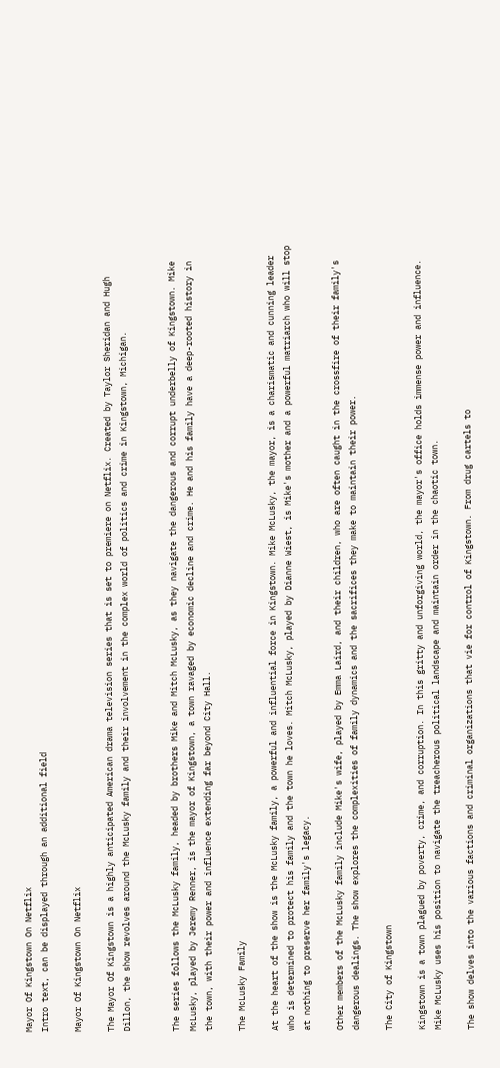Mayor Of Kingstown On Netflix
Intro text, can be displayed through an additional field

Mayor Of Kingstown On Netflix

The Mayor Of Kingstown is a highly anticipated American drama television series that is set to premiere on Netflix. Created by Taylor Sheridan and Hugh Dillon, the show revolves around the McLusky family and their involvement in the complex world of politics and crime in Kingstown, Michigan.


The series follows the McLusky family, headed by brothers Mike and Mitch McLusky, as they navigate the dangerous and corrupt underbelly of Kingstown. Mike McLusky, played by Jeremy Renner, is the mayor of Kingstown, a town ravaged by economic decline and crime. He and his family have a deep-rooted history in the town, with their power and influence extending far beyond City Hall.

The McLusky Family

At the heart of the show is the McLusky family, a powerful and influential force in Kingstown. Mike McLusky, the mayor, is a charismatic and cunning leader who is determined to protect his family and the town he loves. Mitch McLusky, played by Dianne Wiest, is Mike's mother and a powerful matriarch who will stop at nothing to preserve her family's legacy.

Other members of the McLusky family include Mike's wife, played by Emma Laird, and their children, who are often caught in the crossfire of their family's dangerous dealings. The show explores the complexities of family dynamics and the sacrifices they make to maintain their power.

The City of Kingstown

Kingstown is a town plagued by poverty, crime, and corruption. In this gritty and unforgiving world, the mayor's office holds immense power and influence. Mike McLusky uses his position to navigate the treacherous political landscape and maintain order in the chaotic town.

The show delves into the various factions and criminal organizations that vie for control of Kingstown. From drug cartels to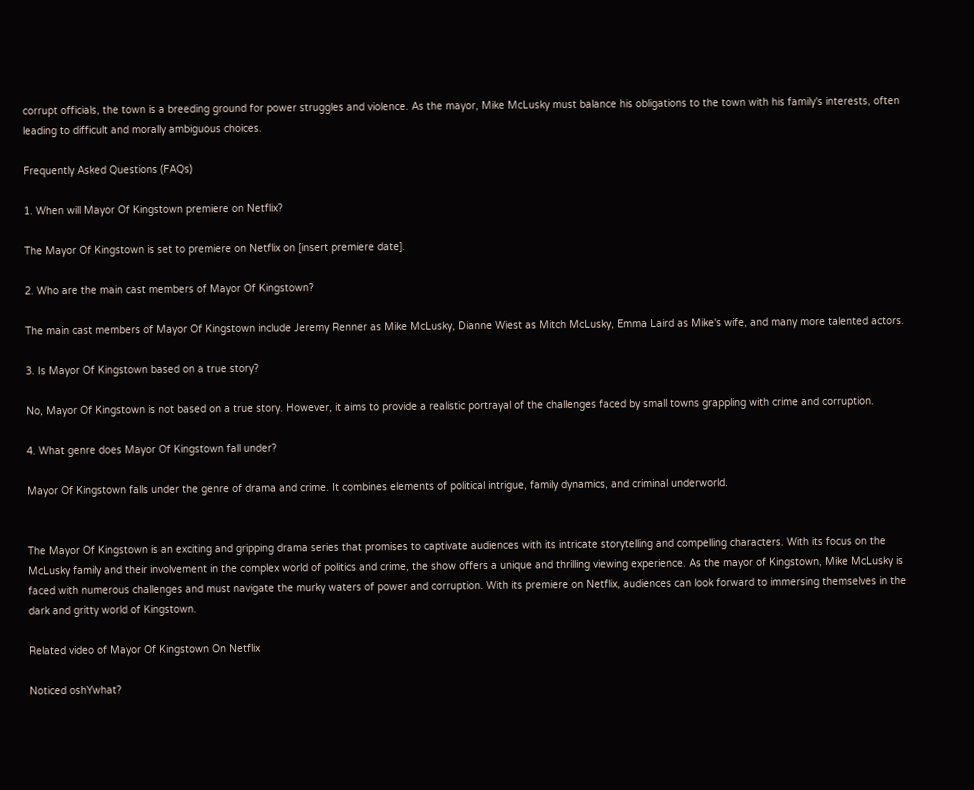corrupt officials, the town is a breeding ground for power struggles and violence. As the mayor, Mike McLusky must balance his obligations to the town with his family's interests, often leading to difficult and morally ambiguous choices.

Frequently Asked Questions (FAQs)

1. When will Mayor Of Kingstown premiere on Netflix?

The Mayor Of Kingstown is set to premiere on Netflix on [insert premiere date].

2. Who are the main cast members of Mayor Of Kingstown?

The main cast members of Mayor Of Kingstown include Jeremy Renner as Mike McLusky, Dianne Wiest as Mitch McLusky, Emma Laird as Mike's wife, and many more talented actors.

3. Is Mayor Of Kingstown based on a true story?

No, Mayor Of Kingstown is not based on a true story. However, it aims to provide a realistic portrayal of the challenges faced by small towns grappling with crime and corruption.

4. What genre does Mayor Of Kingstown fall under?

Mayor Of Kingstown falls under the genre of drama and crime. It combines elements of political intrigue, family dynamics, and criminal underworld.


The Mayor Of Kingstown is an exciting and gripping drama series that promises to captivate audiences with its intricate storytelling and compelling characters. With its focus on the McLusky family and their involvement in the complex world of politics and crime, the show offers a unique and thrilling viewing experience. As the mayor of Kingstown, Mike McLusky is faced with numerous challenges and must navigate the murky waters of power and corruption. With its premiere on Netflix, audiences can look forward to immersing themselves in the dark and gritty world of Kingstown.

Related video of Mayor Of Kingstown On Netflix

Noticed oshYwhat?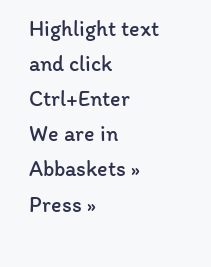Highlight text and click Ctrl+Enter
We are in
Abbaskets » Press »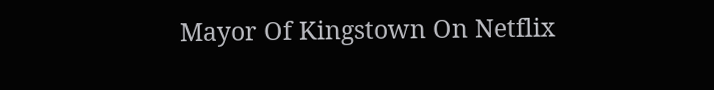Mayor Of Kingstown On Netflix